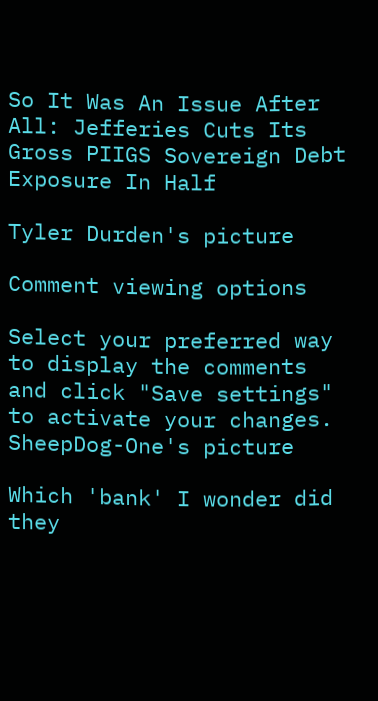So It Was An Issue After All: Jefferies Cuts Its Gross PIIGS Sovereign Debt Exposure In Half

Tyler Durden's picture

Comment viewing options

Select your preferred way to display the comments and click "Save settings" to activate your changes.
SheepDog-One's picture

Which 'bank' I wonder did they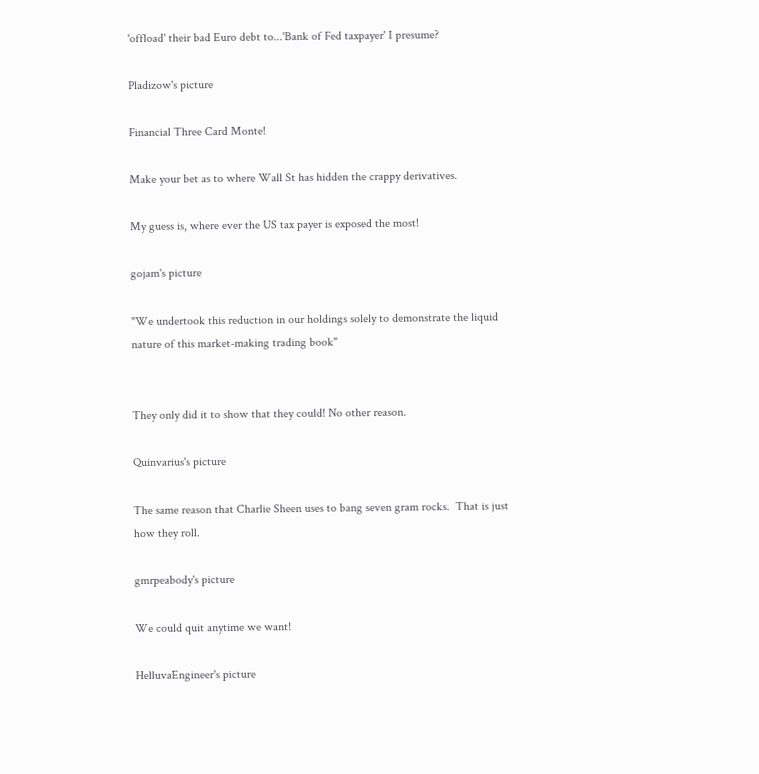'offload' their bad Euro debt to...'Bank of Fed taxpayer' I presume?

Pladizow's picture

Financial Three Card Monte!

Make your bet as to where Wall St has hidden the crappy derivatives.

My guess is, where ever the US tax payer is exposed the most!

gojam's picture

"We undertook this reduction in our holdings solely to demonstrate the liquid nature of this market-making trading book"


They only did it to show that they could! No other reason.

Quinvarius's picture

The same reason that Charlie Sheen uses to bang seven gram rocks.  That is just how they roll.

gmrpeabody's picture

We could quit anytime we want!

HelluvaEngineer's picture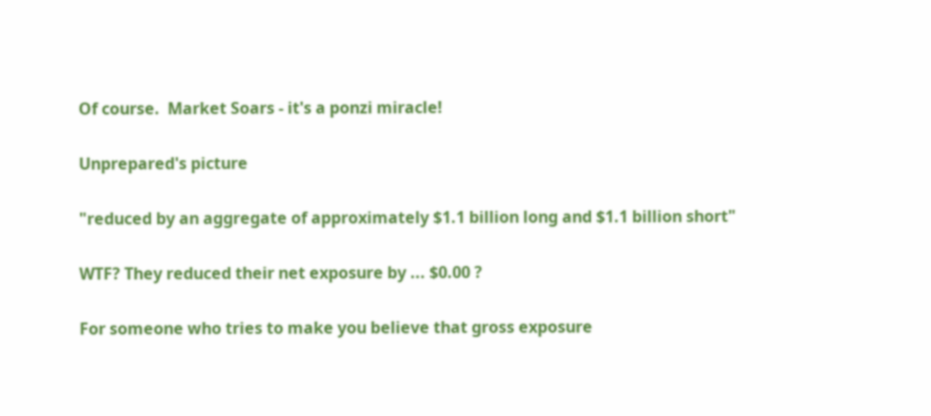Of course.  Market Soars - it's a ponzi miracle!

Unprepared's picture

"reduced by an aggregate of approximately $1.1 billion long and $1.1 billion short"

WTF? They reduced their net exposure by ... $0.00 ?

For someone who tries to make you believe that gross exposure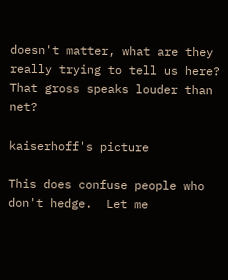doesn't matter, what are they really trying to tell us here? That gross speaks louder than net?

kaiserhoff's picture

This does confuse people who don't hedge.  Let me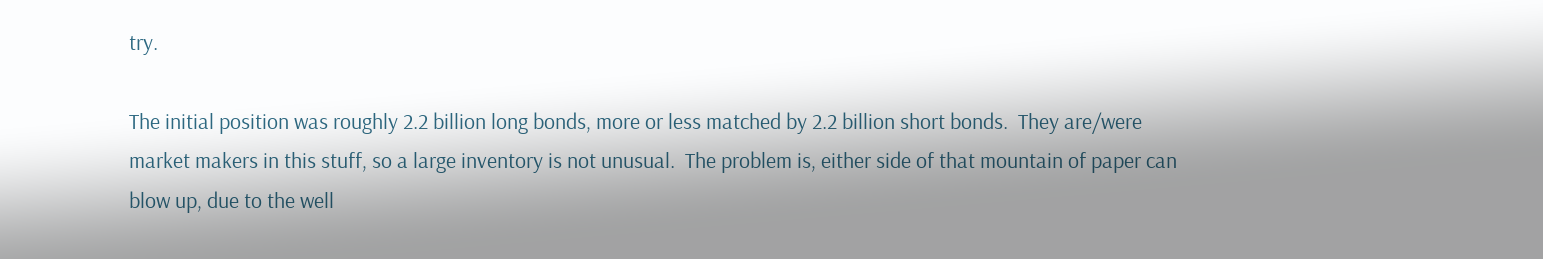try.

The initial position was roughly 2.2 billion long bonds, more or less matched by 2.2 billion short bonds.  They are/were market makers in this stuff, so a large inventory is not unusual.  The problem is, either side of that mountain of paper can blow up, due to the well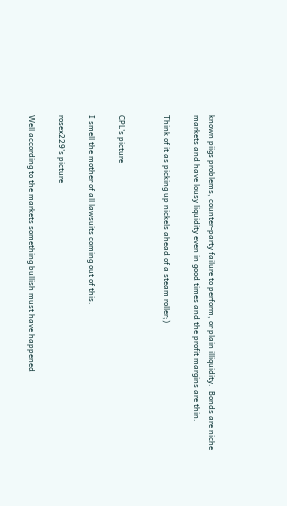known piigs problems, counter-party failure to perform, or plain illiquidity.  Bonds are niche markets and have lousy liquidity even in good times and the profit margins are thin.

Think of it as picking up nickels ahead of a steam roller;)


CPL's picture

I smell the mother of all lawsuits coming out of this.

rosex229's picture

Well according to the markets something bullish must have happened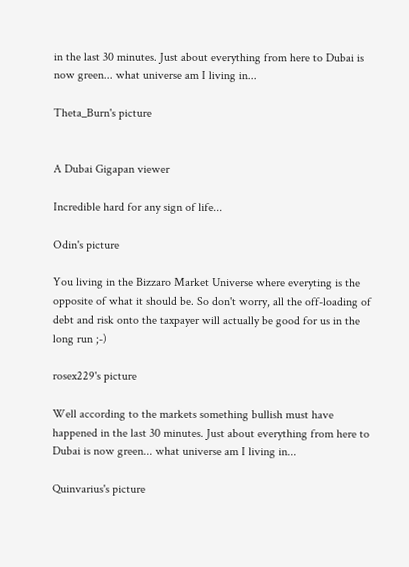in the last 30 minutes. Just about everything from here to Dubai is now green... what universe am I living in...

Theta_Burn's picture


A Dubai Gigapan viewer

Incredible hard for any sign of life...

Odin's picture

You living in the Bizzaro Market Universe where everyting is the opposite of what it should be. So don't worry, all the off-loading of debt and risk onto the taxpayer will actually be good for us in the long run ;-)

rosex229's picture

Well according to the markets something bullish must have happened in the last 30 minutes. Just about everything from here to Dubai is now green... what universe am I living in...

Quinvarius's picture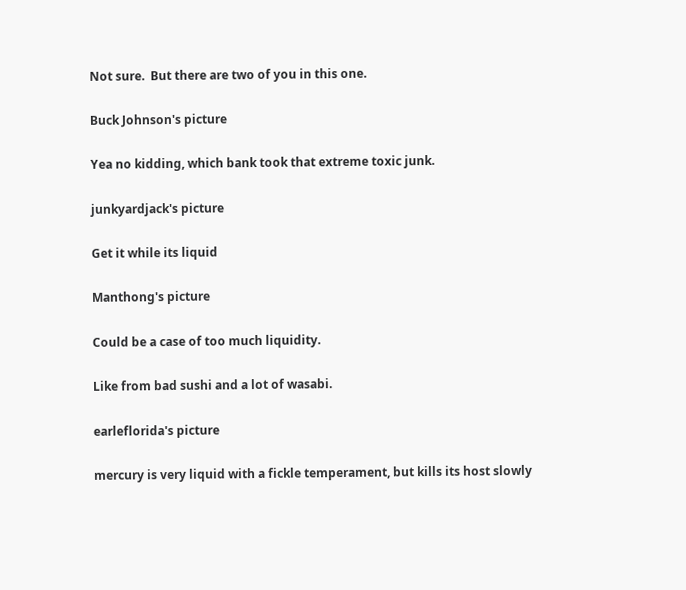Not sure.  But there are two of you in this one.

Buck Johnson's picture

Yea no kidding, which bank took that extreme toxic junk.

junkyardjack's picture

Get it while its liquid

Manthong's picture

Could be a case of too much liquidity.

Like from bad sushi and a lot of wasabi.

earleflorida's picture

mercury is very liquid with a fickle temperament, but kills its host slowly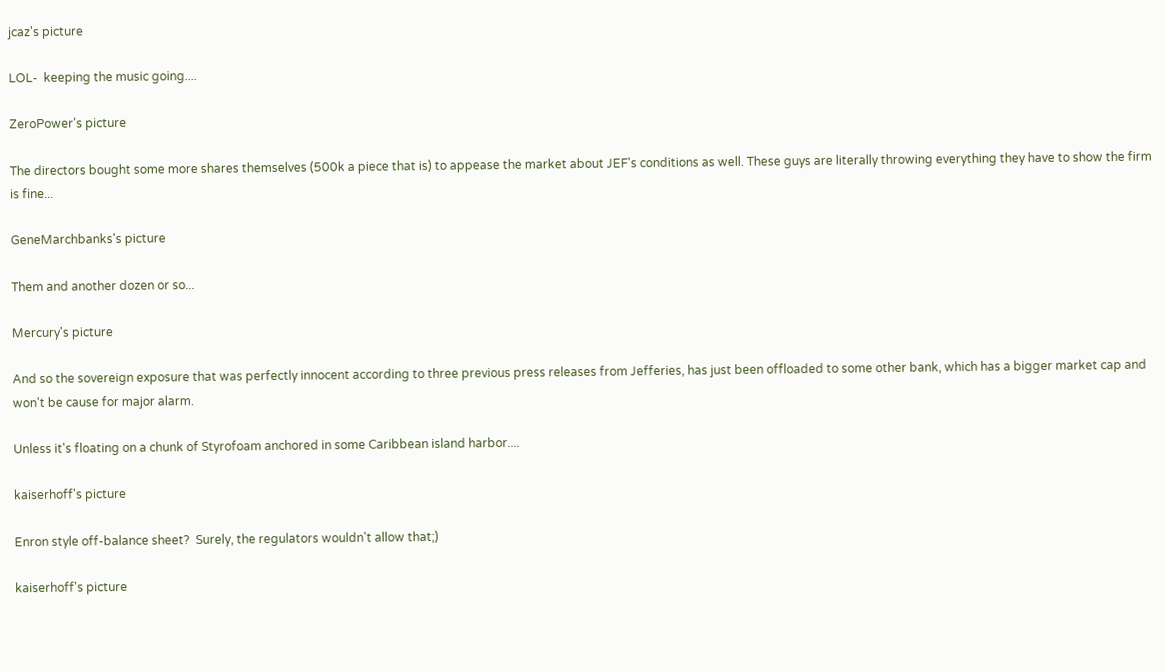jcaz's picture

LOL-  keeping the music going....

ZeroPower's picture

The directors bought some more shares themselves (500k a piece that is) to appease the market about JEF's conditions as well. These guys are literally throwing everything they have to show the firm is fine...

GeneMarchbanks's picture

Them and another dozen or so...

Mercury's picture

And so the sovereign exposure that was perfectly innocent according to three previous press releases from Jefferies, has just been offloaded to some other bank, which has a bigger market cap and won't be cause for major alarm.

Unless it's floating on a chunk of Styrofoam anchored in some Caribbean island harbor....

kaiserhoff's picture

Enron style off-balance sheet?  Surely, the regulators wouldn't allow that;)

kaiserhoff's picture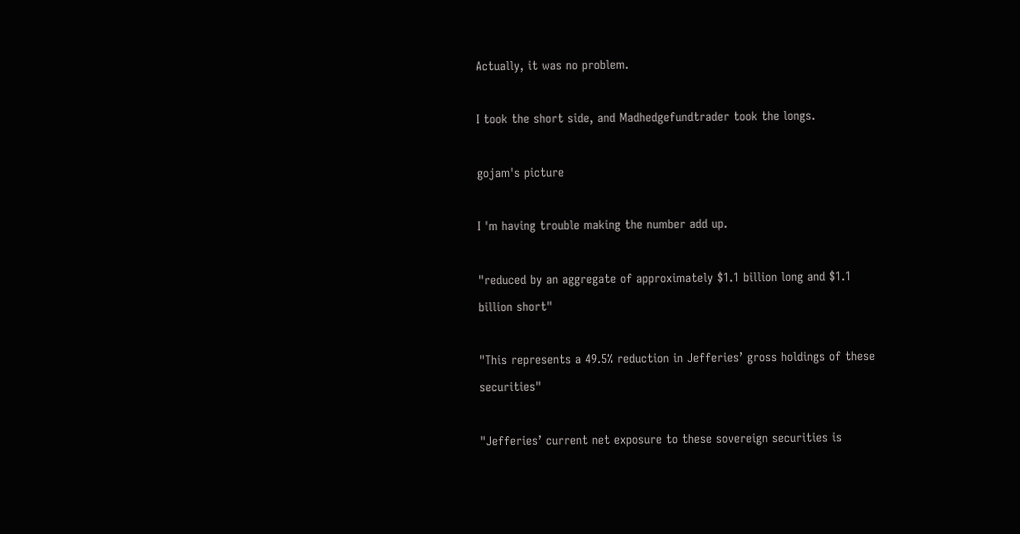Actually, it was no problem.

I took the short side, and Madhedgefundtrader took the longs.

gojam's picture

I 'm having trouble making the number add up.

"reduced by an aggregate of approximately $1.1 billion long and $1.1 billion short"

"This represents a 49.5% reduction in Jefferies’ gross holdings of these securities"

"Jefferies’ current net exposure to these sovereign securities is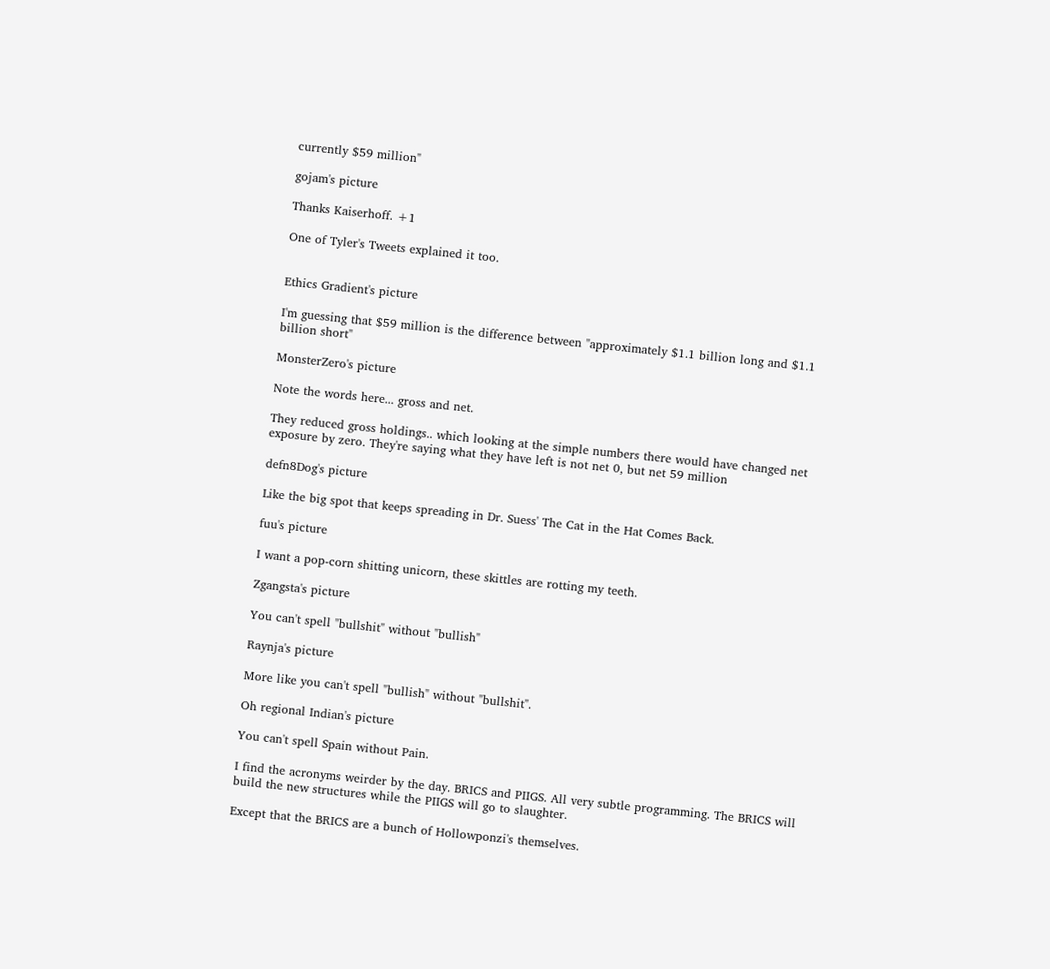currently $59 million"

gojam's picture

Thanks Kaiserhoff. +1

One of Tyler's Tweets explained it too.


Ethics Gradient's picture

I'm guessing that $59 million is the difference between "approximately $1.1 billion long and $1.1 billion short"

MonsterZero's picture

Note the words here... gross and net.

They reduced gross holdings.. which looking at the simple numbers there would have changed net exposure by zero. They're saying what they have left is not net 0, but net 59 million

defn8Dog's picture

Like the big spot that keeps spreading in Dr. Suess' The Cat in the Hat Comes Back.

fuu's picture

I want a pop-corn shitting unicorn, these skittles are rotting my teeth.

Zgangsta's picture

You can't spell "bullshit" without "bullish"

Raynja's picture

More like you can't spell "bullish" without "bullshit".

Oh regional Indian's picture

You can't spell Spain without Pain.

I find the acronyms weirder by the day. BRICS and PIIGS. All very subtle programming. The BRICS will build the new structures while the PIIGS will go to slaughter.

Except that the BRICS are a bunch of Hollowponzi's themselves.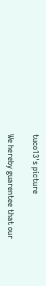tuco13's picture

We hereby guarentee that our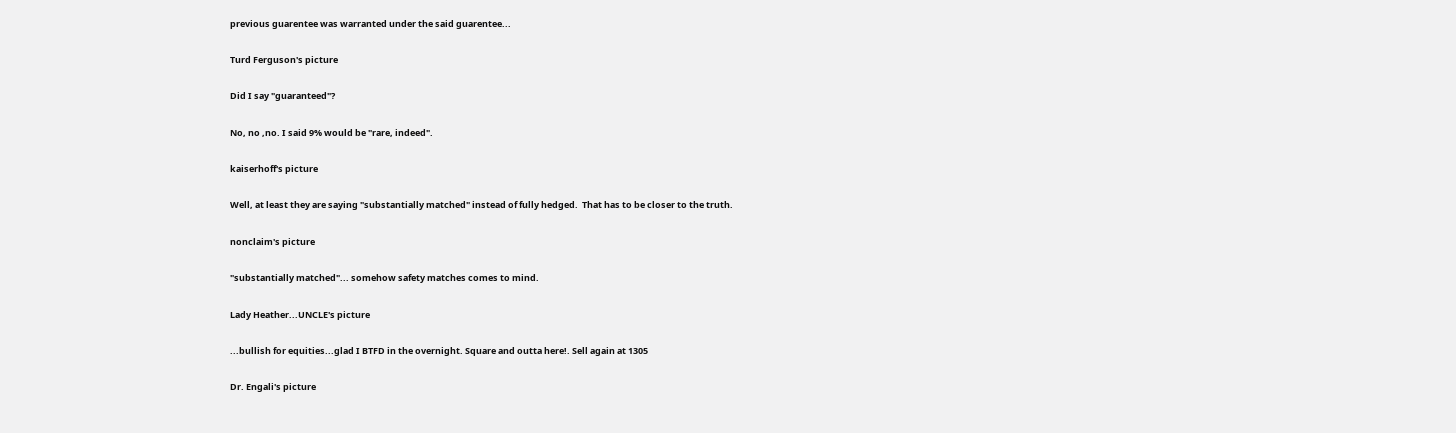previous guarentee was warranted under the said guarentee...

Turd Ferguson's picture

Did I say "guaranteed"?

No, no ,no. I said 9% would be "rare, indeed".

kaiserhoff's picture

Well, at least they are saying "substantially matched" instead of fully hedged.  That has to be closer to the truth.

nonclaim's picture

"substantially matched"... somehow safety matches comes to mind.

Lady Heather...UNCLE's picture

...bullish for equities...glad I BTFD in the overnight. Square and outta here!. Sell again at 1305

Dr. Engali's picture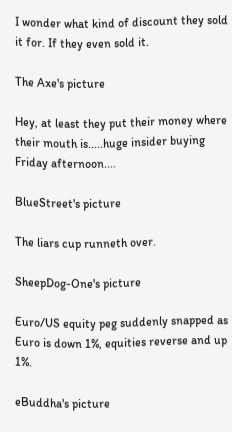I wonder what kind of discount they sold it for. If they even sold it.

The Axe's picture

Hey, at least they put their money where their mouth is.....huge insider buying Friday afternoon....

BlueStreet's picture

The liars cup runneth over.

SheepDog-One's picture

Euro/US equity peg suddenly snapped as Euro is down 1%, equities reverse and up 1%.

eBuddha's picture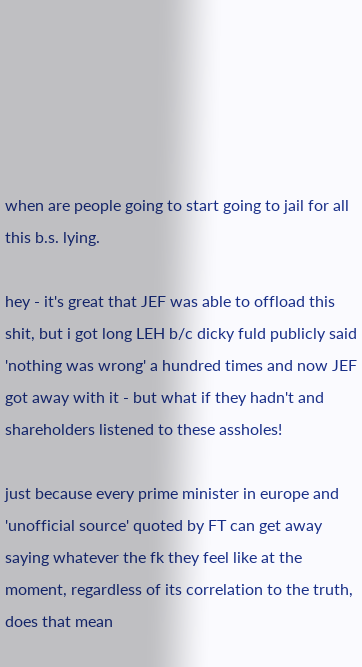when are people going to start going to jail for all this b.s. lying.

hey - it's great that JEF was able to offload this shit, but i got long LEH b/c dicky fuld publicly said 'nothing was wrong' a hundred times and now JEF got away with it - but what if they hadn't and shareholders listened to these assholes!

just because every prime minister in europe and 'unofficial source' quoted by FT can get away saying whatever the fk they feel like at the moment, regardless of its correlation to the truth, does that mean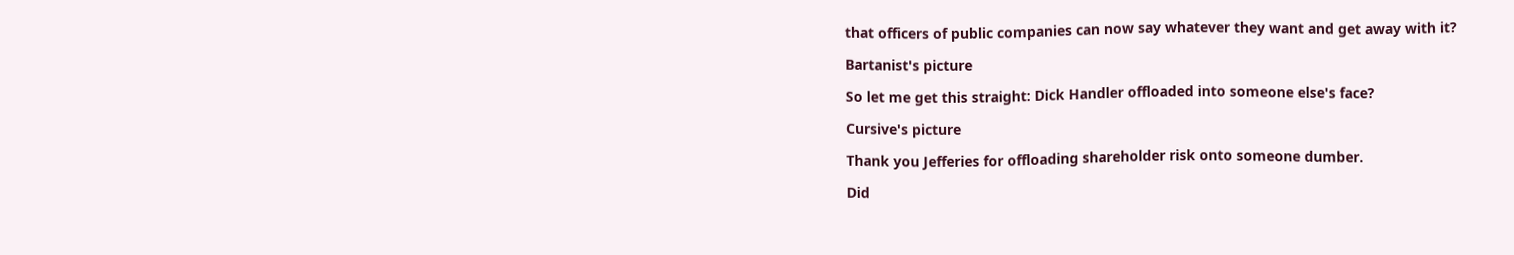that officers of public companies can now say whatever they want and get away with it?

Bartanist's picture

So let me get this straight: Dick Handler offloaded into someone else's face?

Cursive's picture

Thank you Jefferies for offloading shareholder risk onto someone dumber.

Did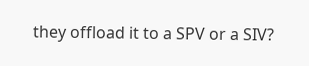they offload it to a SPV or a SIV?